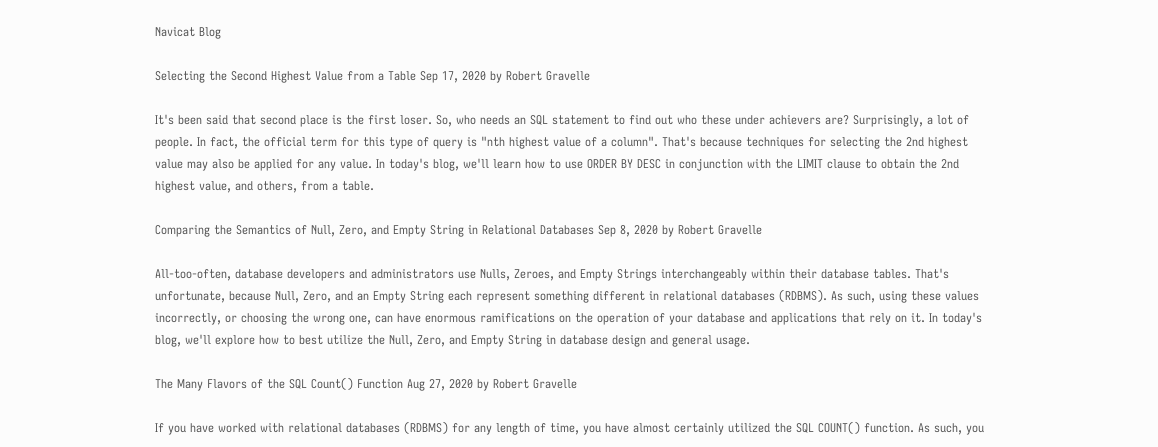Navicat Blog

Selecting the Second Highest Value from a Table Sep 17, 2020 by Robert Gravelle

It's been said that second place is the first loser. So, who needs an SQL statement to find out who these under achievers are? Surprisingly, a lot of people. In fact, the official term for this type of query is "nth highest value of a column". That's because techniques for selecting the 2nd highest value may also be applied for any value. In today's blog, we'll learn how to use ORDER BY DESC in conjunction with the LIMIT clause to obtain the 2nd highest value, and others, from a table.

Comparing the Semantics of Null, Zero, and Empty String in Relational Databases Sep 8, 2020 by Robert Gravelle

All-too-often, database developers and administrators use Nulls, Zeroes, and Empty Strings interchangeably within their database tables. That's unfortunate, because Null, Zero, and an Empty String each represent something different in relational databases (RDBMS). As such, using these values incorrectly, or choosing the wrong one, can have enormous ramifications on the operation of your database and applications that rely on it. In today's blog, we'll explore how to best utilize the Null, Zero, and Empty String in database design and general usage.

The Many Flavors of the SQL Count() Function Aug 27, 2020 by Robert Gravelle

If you have worked with relational databases (RDBMS) for any length of time, you have almost certainly utilized the SQL COUNT() function. As such, you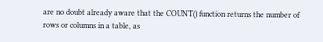are no doubt already aware that the COUNT() function returns the number of rows or columns in a table, as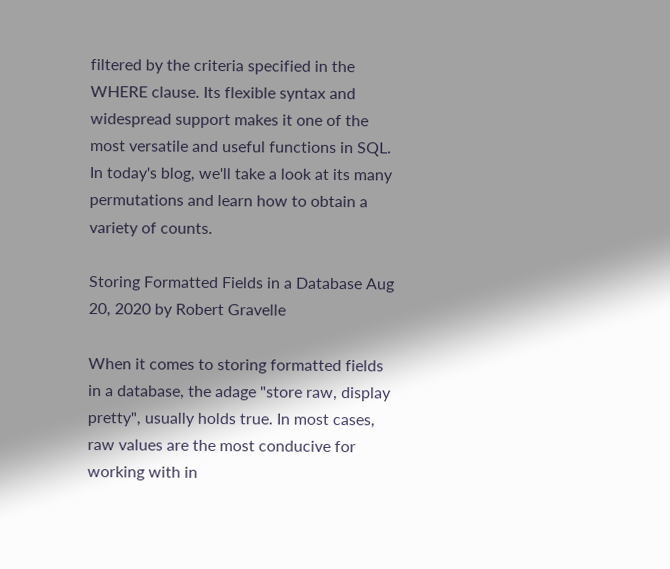filtered by the criteria specified in the WHERE clause. Its flexible syntax and widespread support makes it one of the most versatile and useful functions in SQL. In today's blog, we'll take a look at its many permutations and learn how to obtain a variety of counts.

Storing Formatted Fields in a Database Aug 20, 2020 by Robert Gravelle

When it comes to storing formatted fields in a database, the adage "store raw, display pretty", usually holds true. In most cases, raw values are the most conducive for working with in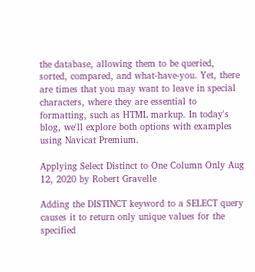the database, allowing them to be queried, sorted, compared, and what-have-you. Yet, there are times that you may want to leave in special characters, where they are essential to formatting, such as HTML markup. In today's blog, we'll explore both options with examples using Navicat Premium.

Applying Select Distinct to One Column Only Aug 12, 2020 by Robert Gravelle

Adding the DISTINCT keyword to a SELECT query causes it to return only unique values for the specified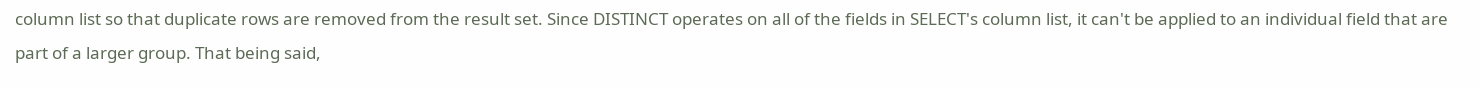column list so that duplicate rows are removed from the result set. Since DISTINCT operates on all of the fields in SELECT's column list, it can't be applied to an individual field that are part of a larger group. That being said,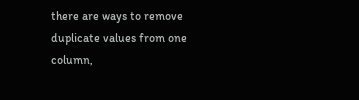there are ways to remove duplicate values from one column,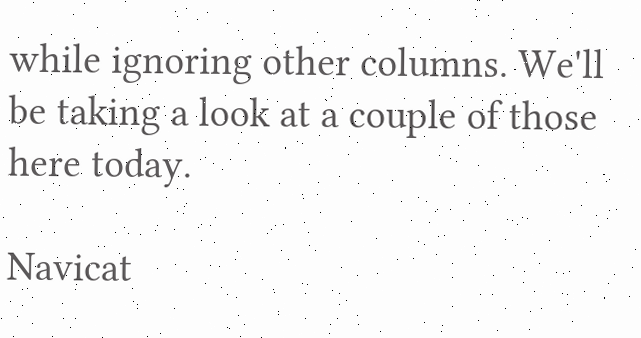while ignoring other columns. We'll be taking a look at a couple of those here today.

Navicat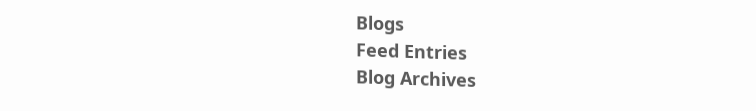Blogs
Feed Entries
Blog Archives